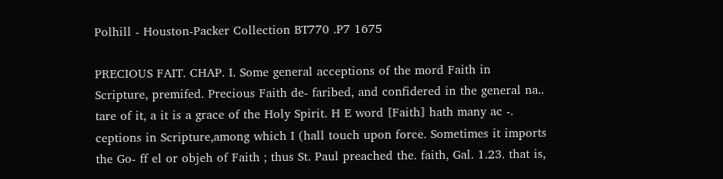Polhill - Houston-Packer Collection BT770 .P7 1675

PRECIOUS FAIT. CHAP. I. Some general acceptions of the mord Faith in Scripture, premifed. Precious Faith de- faribed, and confidered in the general na.. tare of it, a it is a grace of the Holy Spirit. H E word [Faith] hath many ac -. ceptions in Scripture,among which I (hall touch upon force. Sometimes it imports the Go- ff el or objeh of Faith ; thus St. Paul preached the. faith, Gal. 1.23. that is,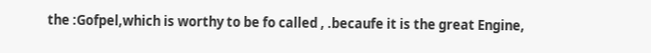the :Gofpel,which is worthy to be fo called , .becaufe it is the great Engine,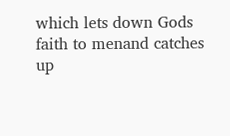which lets down Gods faith to menand catches up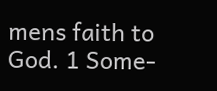mens faith to God. 1 Some-